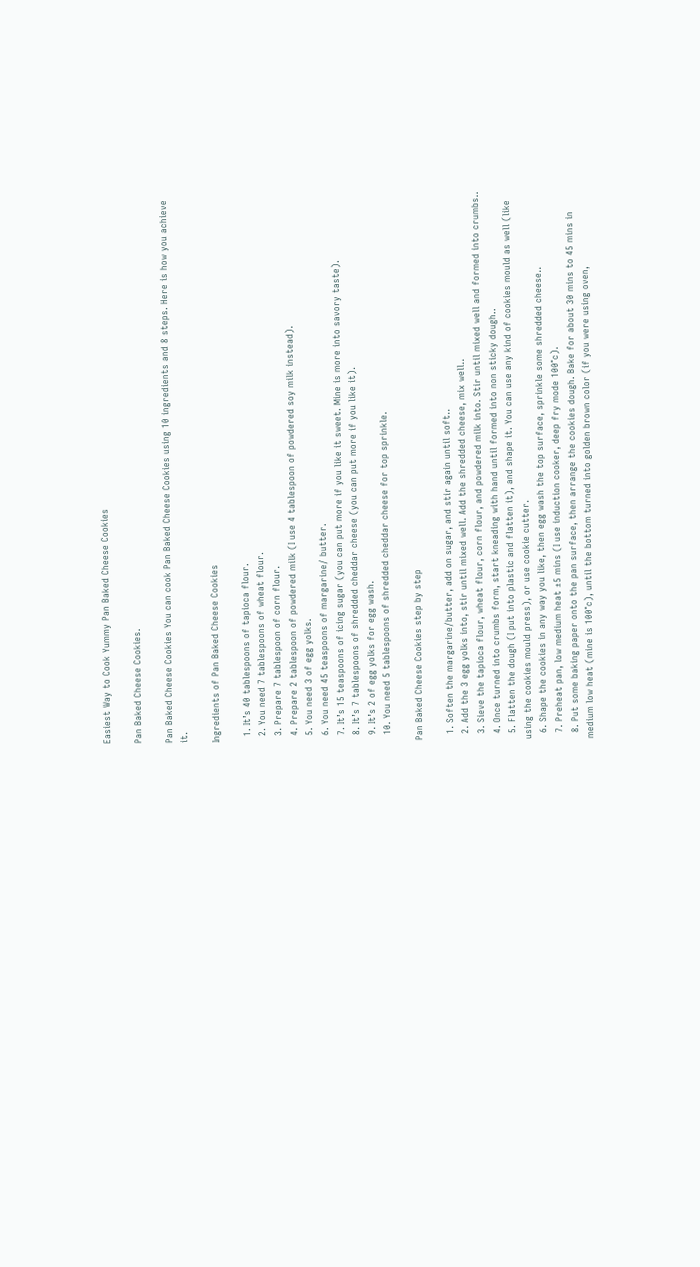Easiest Way to Cook Yummy Pan Baked Cheese Cookies

Pan Baked Cheese Cookies.

Pan Baked Cheese Cookies You can cook Pan Baked Cheese Cookies using 10 ingredients and 8 steps. Here is how you achieve it.

Ingredients of Pan Baked Cheese Cookies

  1. It’s 40 tablespoons of tapioca flour.
  2. You need 7 tablespoons of wheat flour.
  3. Prepare 7 tablespoon of corn flour.
  4. Prepare 2 tablespoon of powdered milk (I use 4 tablespoon of powdered soy milk instead).
  5. You need 3 of egg yolks.
  6. You need 45 teaspoons of margarine/ butter.
  7. It’s 15 teaspoons of icing sugar (you can put more if you like it sweet. Mine is more into savory taste).
  8. It’s 7 tablespoons of shredded cheddar cheese (you can put more if you like it).
  9. It’s 2 of egg yolks for egg wash.
  10. You need 5 tablespoons of shredded cheddar cheese for top sprinkle.

Pan Baked Cheese Cookies step by step

  1. Soften the margarine/butter, add on sugar, and stir again until soft..
  2. Add the 3 egg yolks into, stir until mixed well. Add the shredded cheese, mix well..
  3. Sieve the tapioca flour, wheat flour, corn flour, and powdered milk into. Stir until mixed well and formed into crumbs..
  4. Once turned into crumbs form, start kneading with hand until formed into non sticky dough..
  5. Flatten the dough (I put into plastic and flatten it), and shape it. You can use any kind of cookies mould as well (like using the cookies mould press), or use cookie cutter.
  6. Shape the cookies in any way you like, then egg wash the top surface, sprinkle some shredded cheese..
  7. Preheat pan, low medium heat ±5 mins (I use induction cooker, deep fry mode 100°c).
  8. Put some baking paper onto the pan surface, then arrange the cookies dough. Bake for about 30 mins to 45 mins in medium low heat (mine is 100°c), until the bottom turned into golden brown color (if you were using oven,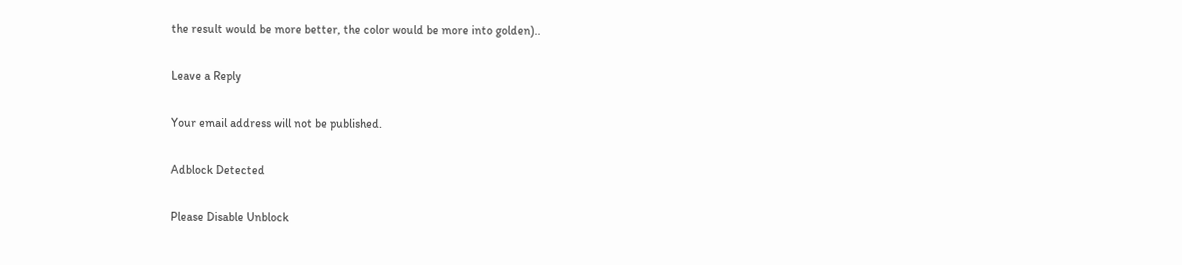the result would be more better, the color would be more into golden)..

Leave a Reply

Your email address will not be published.

Adblock Detected

Please Disable Unblock